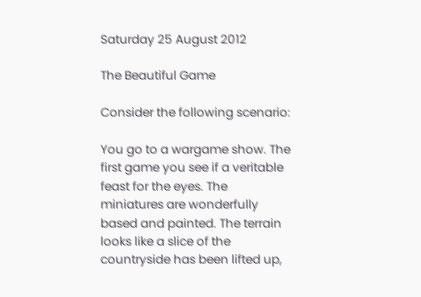Saturday 25 August 2012

The Beautiful Game

Consider the following scenario:

You go to a wargame show. The first game you see if a veritable feast for the eyes. The miniatures are wonderfully based and painted. The terrain looks like a slice of the countryside has been lifted up,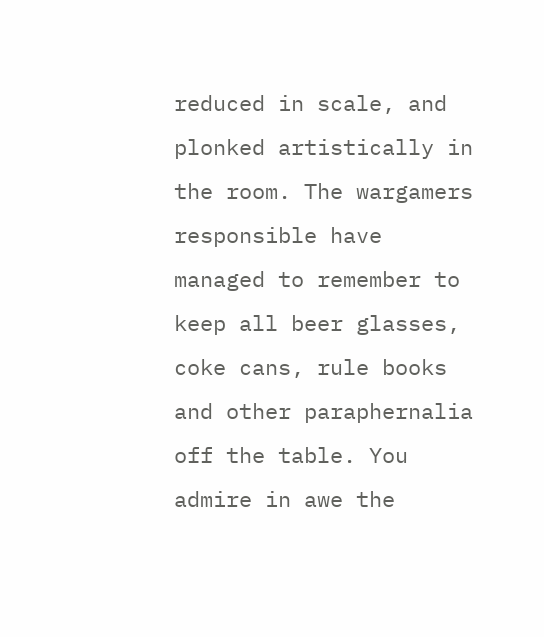reduced in scale, and plonked artistically in the room. The wargamers responsible have managed to remember to keep all beer glasses, coke cans, rule books and other paraphernalia off the table. You admire in awe the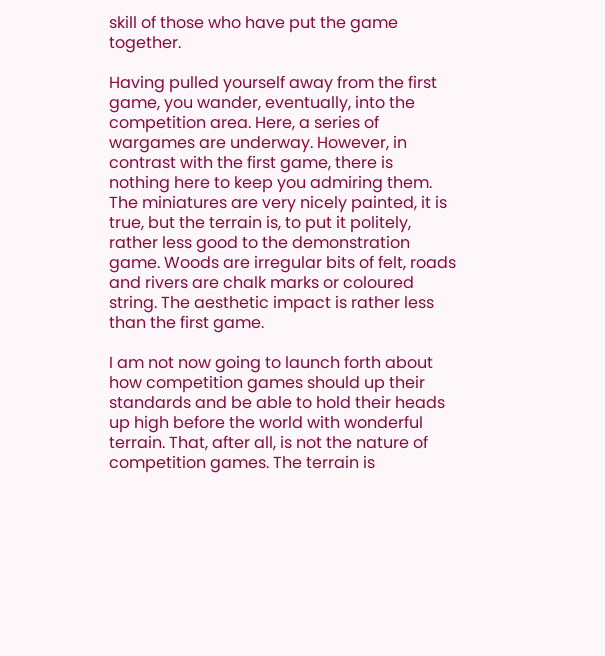skill of those who have put the game together.

Having pulled yourself away from the first game, you wander, eventually, into the competition area. Here, a series of wargames are underway. However, in contrast with the first game, there is nothing here to keep you admiring them. The miniatures are very nicely painted, it is true, but the terrain is, to put it politely, rather less good to the demonstration game. Woods are irregular bits of felt, roads and rivers are chalk marks or coloured string. The aesthetic impact is rather less than the first game.

I am not now going to launch forth about how competition games should up their standards and be able to hold their heads up high before the world with wonderful terrain. That, after all, is not the nature of competition games. The terrain is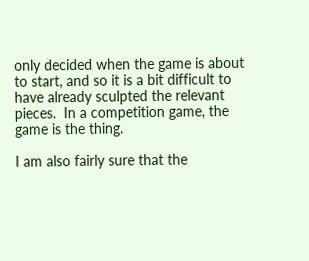only decided when the game is about to start, and so it is a bit difficult to have already sculpted the relevant pieces.  In a competition game, the game is the thing.

I am also fairly sure that the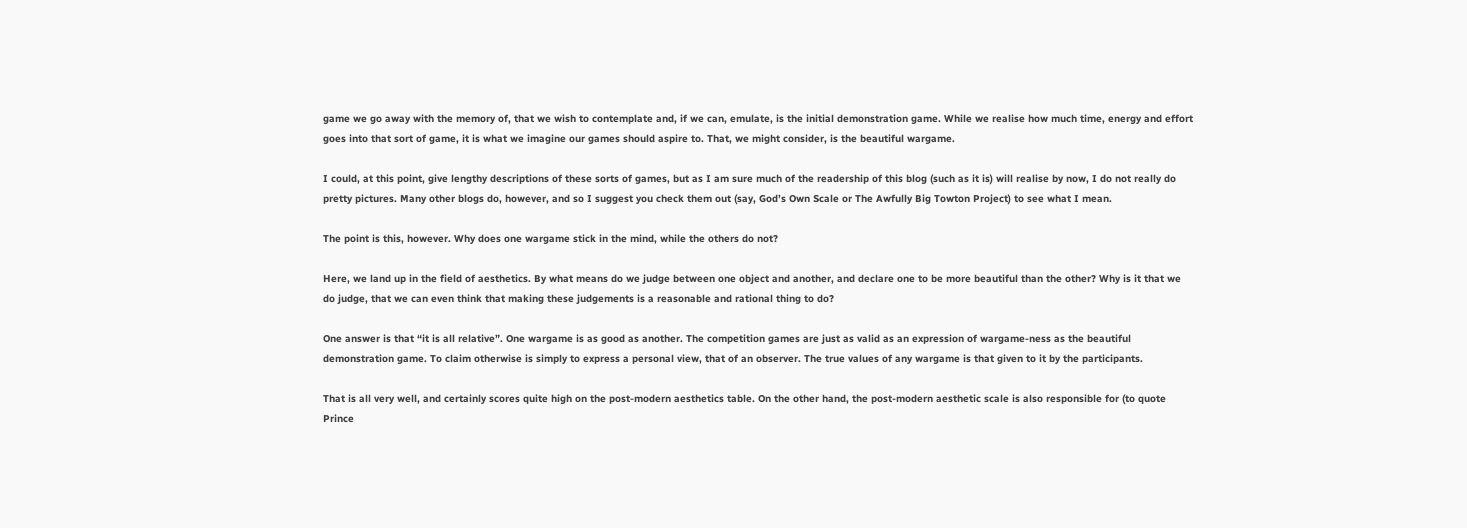game we go away with the memory of, that we wish to contemplate and, if we can, emulate, is the initial demonstration game. While we realise how much time, energy and effort goes into that sort of game, it is what we imagine our games should aspire to. That, we might consider, is the beautiful wargame.

I could, at this point, give lengthy descriptions of these sorts of games, but as I am sure much of the readership of this blog (such as it is) will realise by now, I do not really do pretty pictures. Many other blogs do, however, and so I suggest you check them out (say, God’s Own Scale or The Awfully Big Towton Project) to see what I mean.

The point is this, however. Why does one wargame stick in the mind, while the others do not?

Here, we land up in the field of aesthetics. By what means do we judge between one object and another, and declare one to be more beautiful than the other? Why is it that we do judge, that we can even think that making these judgements is a reasonable and rational thing to do?

One answer is that “it is all relative”. One wargame is as good as another. The competition games are just as valid as an expression of wargame-ness as the beautiful demonstration game. To claim otherwise is simply to express a personal view, that of an observer. The true values of any wargame is that given to it by the participants.

That is all very well, and certainly scores quite high on the post-modern aesthetics table. On the other hand, the post-modern aesthetic scale is also responsible for (to quote Prince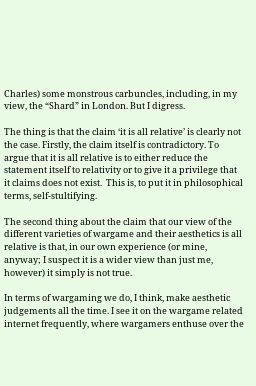Charles) some monstrous carbuncles, including, in my view, the “Shard” in London. But I digress.

The thing is that the claim ‘it is all relative’ is clearly not the case. Firstly, the claim itself is contradictory. To argue that it is all relative is to either reduce the statement itself to relativity or to give it a privilege that it claims does not exist.  This is, to put it in philosophical terms, self-stultifying.

The second thing about the claim that our view of the different varieties of wargame and their aesthetics is all relative is that, in our own experience (or mine, anyway; I suspect it is a wider view than just me, however) it simply is not true.

In terms of wargaming we do, I think, make aesthetic judgements all the time. I see it on the wargame related internet frequently, where wargamers enthuse over the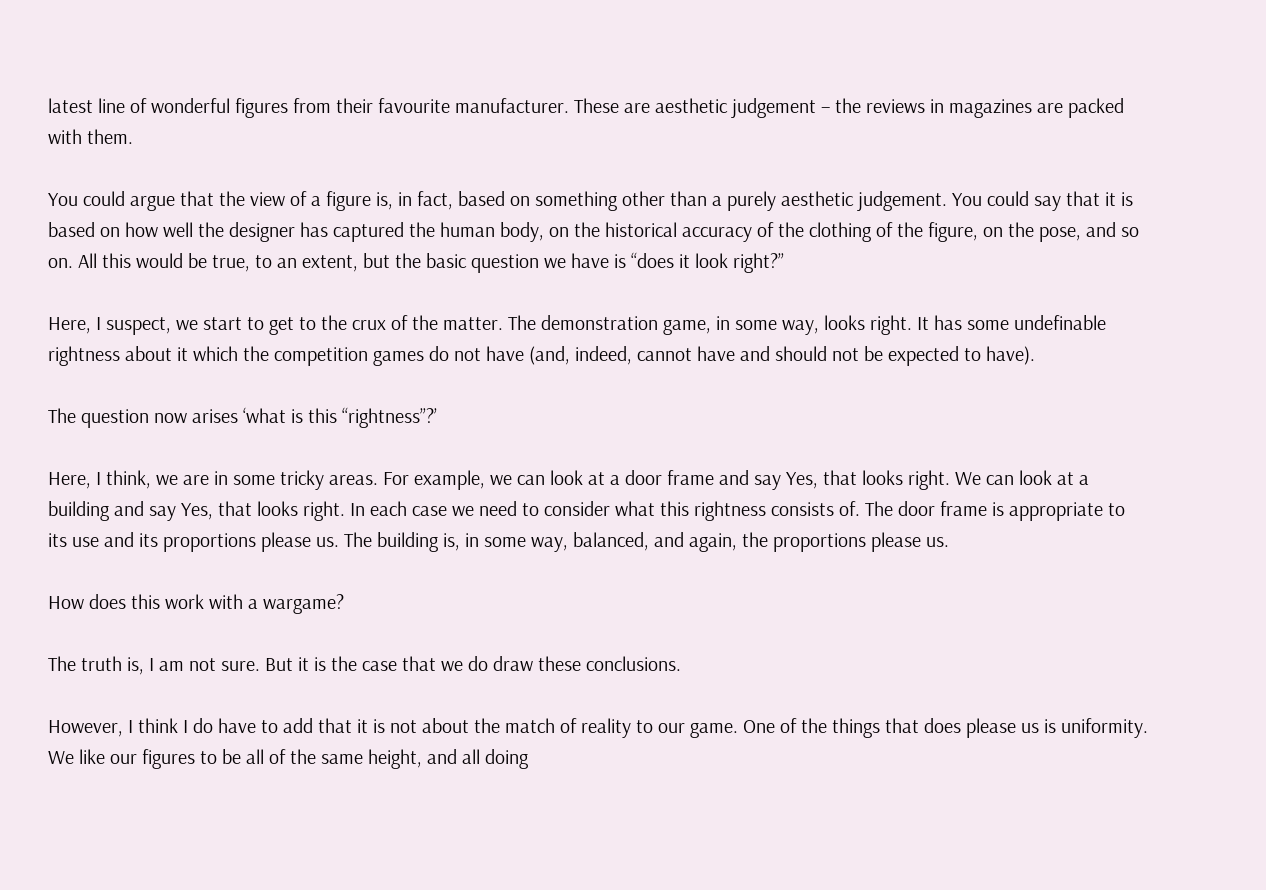latest line of wonderful figures from their favourite manufacturer. These are aesthetic judgement – the reviews in magazines are packed with them.

You could argue that the view of a figure is, in fact, based on something other than a purely aesthetic judgement. You could say that it is based on how well the designer has captured the human body, on the historical accuracy of the clothing of the figure, on the pose, and so on. All this would be true, to an extent, but the basic question we have is “does it look right?”

Here, I suspect, we start to get to the crux of the matter. The demonstration game, in some way, looks right. It has some undefinable rightness about it which the competition games do not have (and, indeed, cannot have and should not be expected to have).

The question now arises ‘what is this “rightness”?’

Here, I think, we are in some tricky areas. For example, we can look at a door frame and say Yes, that looks right. We can look at a building and say Yes, that looks right. In each case we need to consider what this rightness consists of. The door frame is appropriate to its use and its proportions please us. The building is, in some way, balanced, and again, the proportions please us.

How does this work with a wargame?

The truth is, I am not sure. But it is the case that we do draw these conclusions.

However, I think I do have to add that it is not about the match of reality to our game. One of the things that does please us is uniformity. We like our figures to be all of the same height, and all doing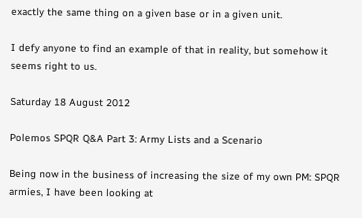exactly the same thing on a given base or in a given unit.

I defy anyone to find an example of that in reality, but somehow it seems right to us.

Saturday 18 August 2012

Polemos SPQR Q&A Part 3: Army Lists and a Scenario

Being now in the business of increasing the size of my own PM: SPQR armies, I have been looking at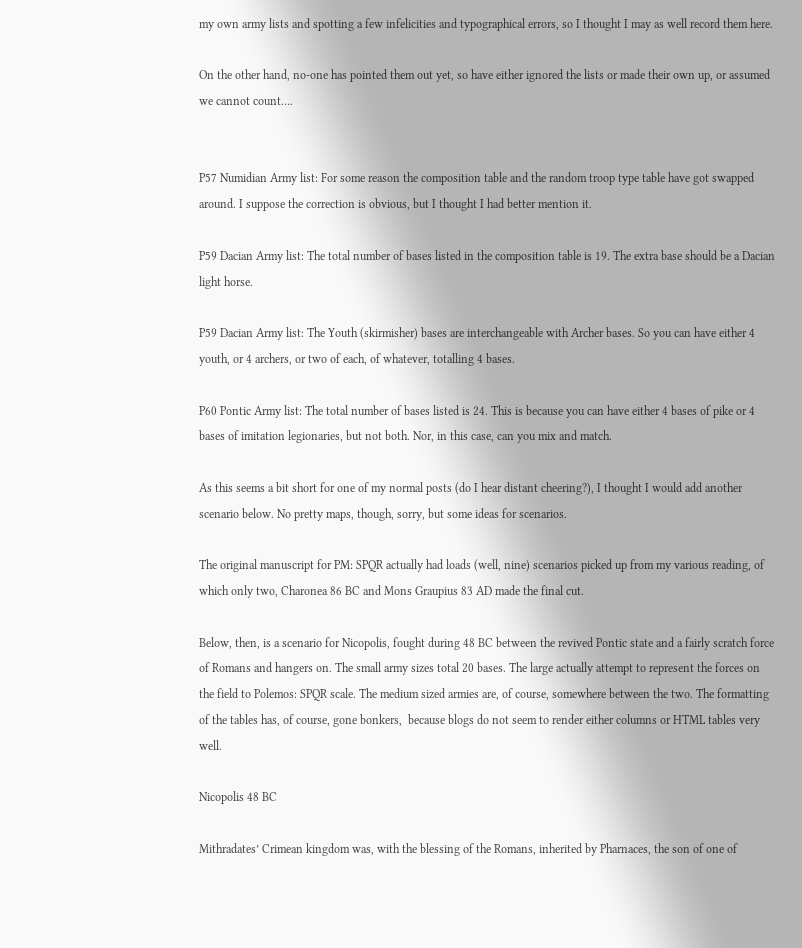my own army lists and spotting a few infelicities and typographical errors, so I thought I may as well record them here.

On the other hand, no-one has pointed them out yet, so have either ignored the lists or made their own up, or assumed we cannot count….


P57 Numidian Army list: For some reason the composition table and the random troop type table have got swapped around. I suppose the correction is obvious, but I thought I had better mention it.

P59 Dacian Army list: The total number of bases listed in the composition table is 19. The extra base should be a Dacian light horse.

P59 Dacian Army list: The Youth (skirmisher) bases are interchangeable with Archer bases. So you can have either 4 youth, or 4 archers, or two of each, of whatever, totalling 4 bases.

P60 Pontic Army list: The total number of bases listed is 24. This is because you can have either 4 bases of pike or 4 bases of imitation legionaries, but not both. Nor, in this case, can you mix and match.

As this seems a bit short for one of my normal posts (do I hear distant cheering?), I thought I would add another scenario below. No pretty maps, though, sorry, but some ideas for scenarios.

The original manuscript for PM: SPQR actually had loads (well, nine) scenarios picked up from my various reading, of which only two, Charonea 86 BC and Mons Graupius 83 AD made the final cut.

Below, then, is a scenario for Nicopolis, fought during 48 BC between the revived Pontic state and a fairly scratch force of Romans and hangers on. The small army sizes total 20 bases. The large actually attempt to represent the forces on the field to Polemos: SPQR scale. The medium sized armies are, of course, somewhere between the two. The formatting of the tables has, of course, gone bonkers,  because blogs do not seem to render either columns or HTML tables very well.

Nicopolis 48 BC

Mithradates’ Crimean kingdom was, with the blessing of the Romans, inherited by Pharnaces, the son of one of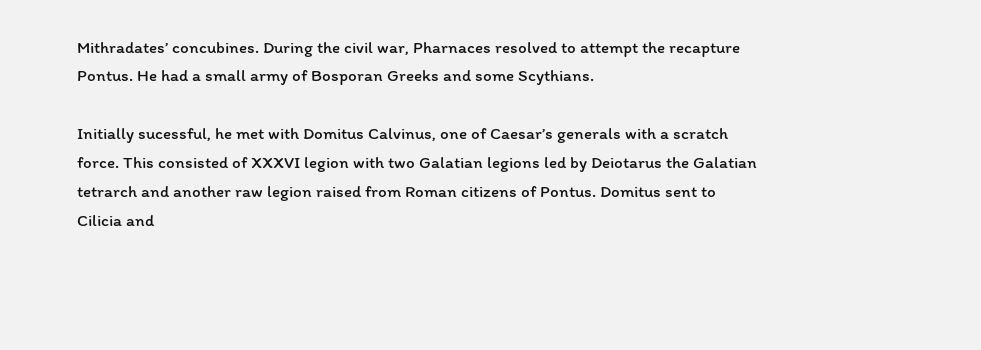Mithradates’ concubines. During the civil war, Pharnaces resolved to attempt the recapture Pontus. He had a small army of Bosporan Greeks and some Scythians.

Initially sucessful, he met with Domitus Calvinus, one of Caesar’s generals with a scratch force. This consisted of XXXVI legion with two Galatian legions led by Deiotarus the Galatian tetrarch and another raw legion raised from Roman citizens of Pontus. Domitus sent to Cilicia and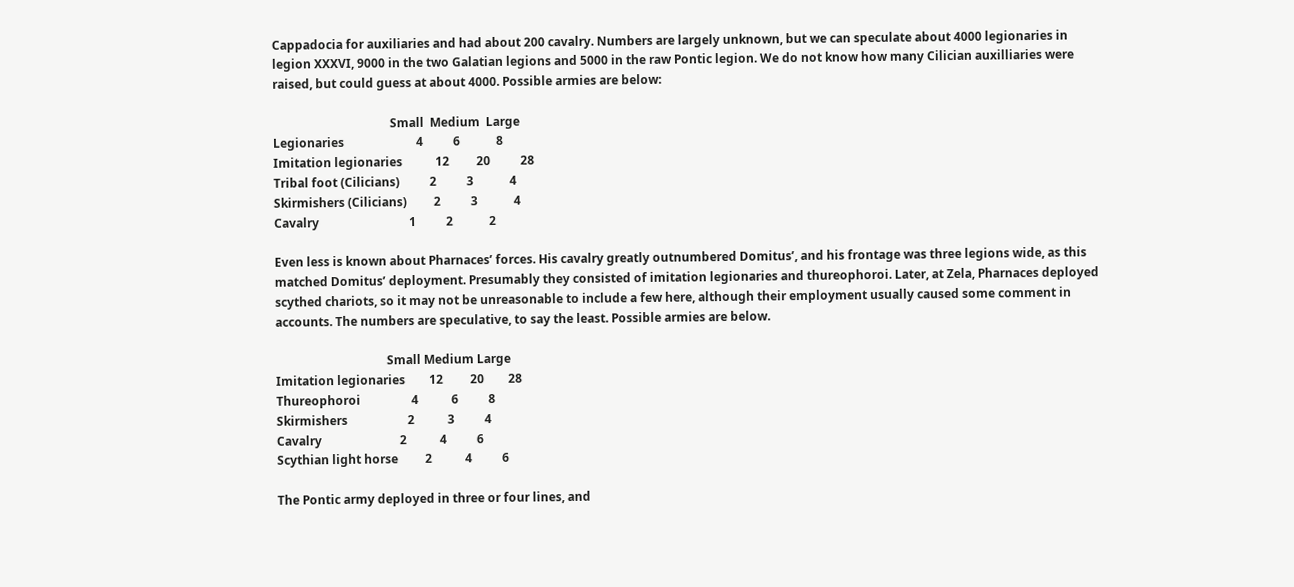Cappadocia for auxiliaries and had about 200 cavalry. Numbers are largely unknown, but we can speculate about 4000 legionaries in legion XXXVI, 9000 in the two Galatian legions and 5000 in the raw Pontic legion. We do not know how many Cilician auxilliaries were raised, but could guess at about 4000. Possible armies are below:

                                       Small  Medium  Large
Legionaries                        4          6            8
Imitation legionaries           12         20          28
Tribal foot (Cilicians)          2          3            4
Skirmishers (Cilicians)         2          3            4
Cavalry                              1          2            2

Even less is known about Pharnaces’ forces. His cavalry greatly outnumbered Domitus’, and his frontage was three legions wide, as this matched Domitus’ deployment. Presumably they consisted of imitation legionaries and thureophoroi. Later, at Zela, Pharnaces deployed scythed chariots, so it may not be unreasonable to include a few here, although their employment usually caused some comment in accounts. The numbers are speculative, to say the least. Possible armies are below.

                                     Small Medium Large
Imitation legionaries        12         20        28
Thureophoroi                 4           6          8
Skirmishers                    2           3          4
Cavalry                          2           4          6
Scythian light horse         2           4          6

The Pontic army deployed in three or four lines, and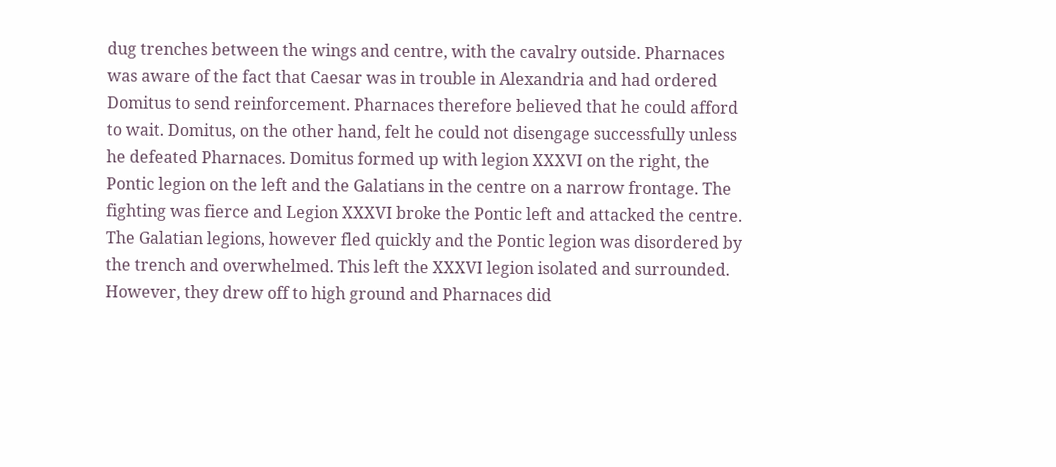dug trenches between the wings and centre, with the cavalry outside. Pharnaces was aware of the fact that Caesar was in trouble in Alexandria and had ordered Domitus to send reinforcement. Pharnaces therefore believed that he could afford to wait. Domitus, on the other hand, felt he could not disengage successfully unless he defeated Pharnaces. Domitus formed up with legion XXXVI on the right, the Pontic legion on the left and the Galatians in the centre on a narrow frontage. The fighting was fierce and Legion XXXVI broke the Pontic left and attacked the centre. The Galatian legions, however fled quickly and the Pontic legion was disordered by the trench and overwhelmed. This left the XXXVI legion isolated and surrounded. However, they drew off to high ground and Pharnaces did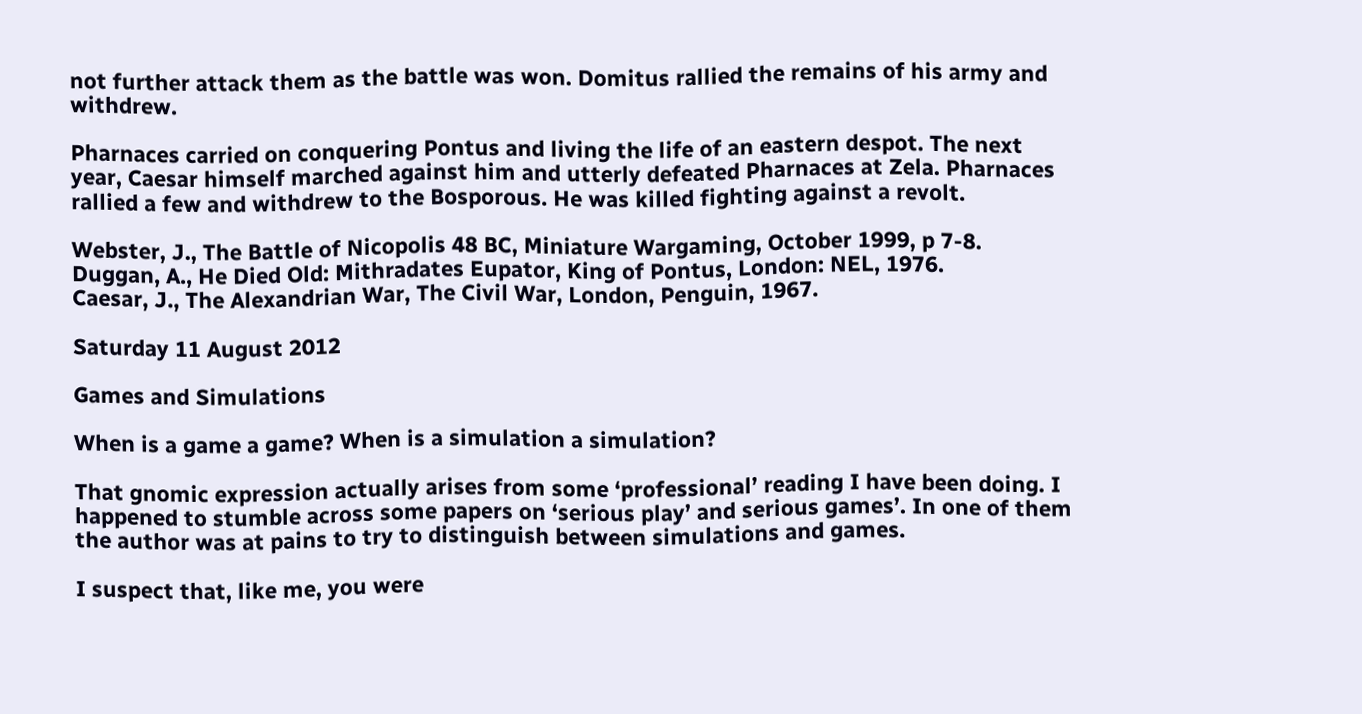not further attack them as the battle was won. Domitus rallied the remains of his army and withdrew.

Pharnaces carried on conquering Pontus and living the life of an eastern despot. The next year, Caesar himself marched against him and utterly defeated Pharnaces at Zela. Pharnaces rallied a few and withdrew to the Bosporous. He was killed fighting against a revolt.

Webster, J., The Battle of Nicopolis 48 BC, Miniature Wargaming, October 1999, p 7-8.
Duggan, A., He Died Old: Mithradates Eupator, King of Pontus, London: NEL, 1976.
Caesar, J., The Alexandrian War, The Civil War, London, Penguin, 1967.

Saturday 11 August 2012

Games and Simulations

When is a game a game? When is a simulation a simulation?

That gnomic expression actually arises from some ‘professional’ reading I have been doing. I happened to stumble across some papers on ‘serious play’ and serious games’. In one of them the author was at pains to try to distinguish between simulations and games.

I suspect that, like me, you were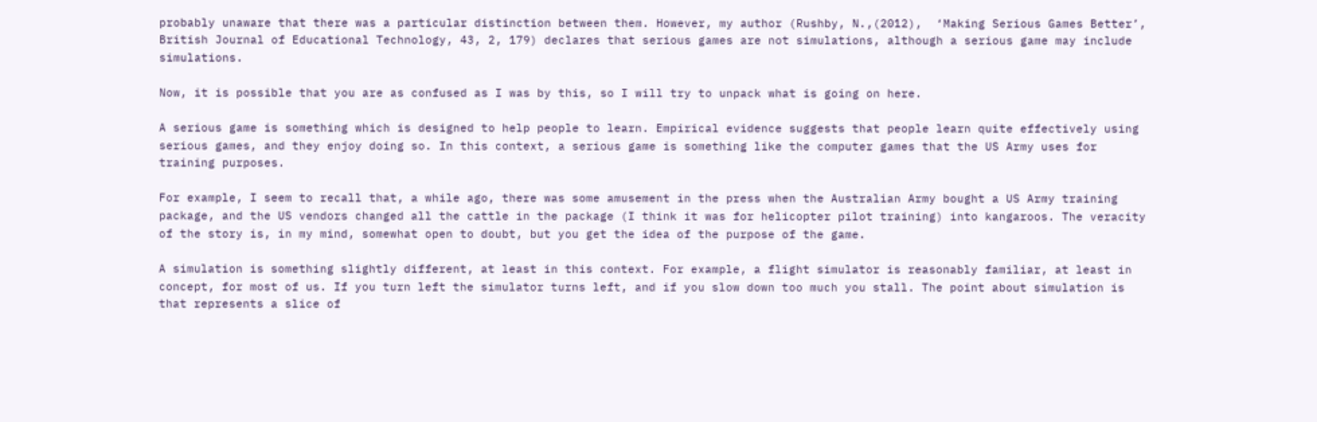probably unaware that there was a particular distinction between them. However, my author (Rushby, N.,(2012),  ‘Making Serious Games Better’, British Journal of Educational Technology, 43, 2, 179) declares that serious games are not simulations, although a serious game may include simulations.

Now, it is possible that you are as confused as I was by this, so I will try to unpack what is going on here.

A serious game is something which is designed to help people to learn. Empirical evidence suggests that people learn quite effectively using serious games, and they enjoy doing so. In this context, a serious game is something like the computer games that the US Army uses for training purposes.

For example, I seem to recall that, a while ago, there was some amusement in the press when the Australian Army bought a US Army training package, and the US vendors changed all the cattle in the package (I think it was for helicopter pilot training) into kangaroos. The veracity of the story is, in my mind, somewhat open to doubt, but you get the idea of the purpose of the game.

A simulation is something slightly different, at least in this context. For example, a flight simulator is reasonably familiar, at least in concept, for most of us. If you turn left the simulator turns left, and if you slow down too much you stall. The point about simulation is that represents a slice of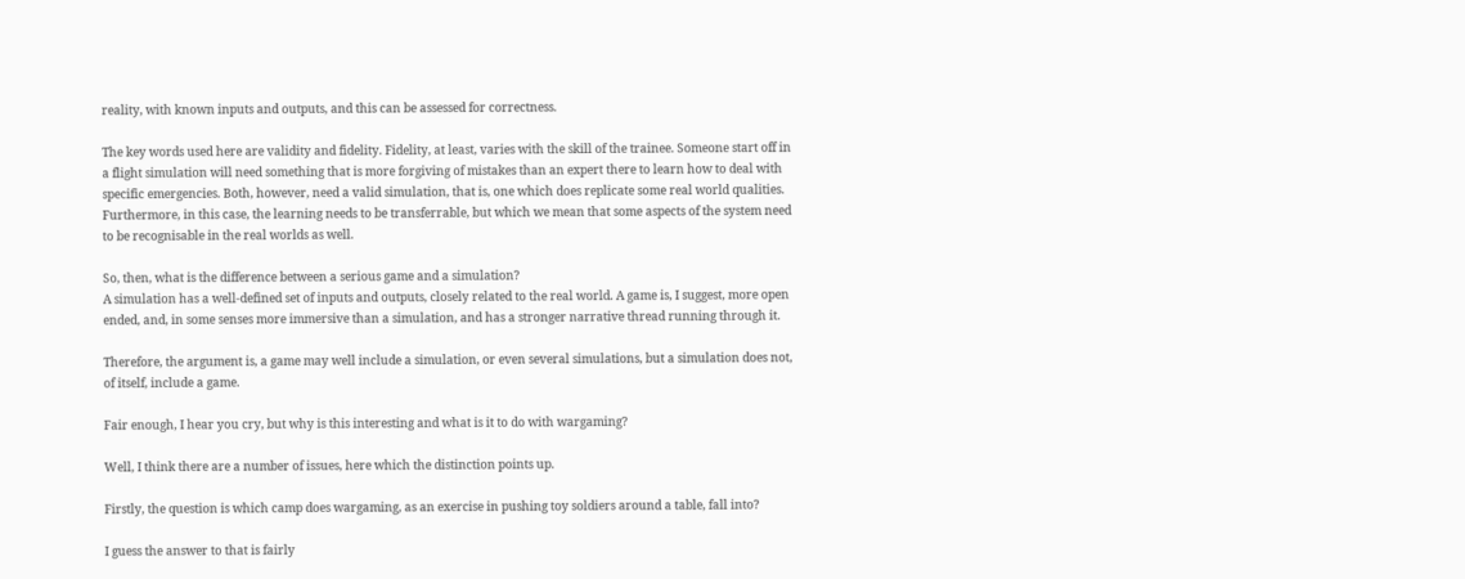reality, with known inputs and outputs, and this can be assessed for correctness.

The key words used here are validity and fidelity. Fidelity, at least, varies with the skill of the trainee. Someone start off in a flight simulation will need something that is more forgiving of mistakes than an expert there to learn how to deal with specific emergencies. Both, however, need a valid simulation, that is, one which does replicate some real world qualities. Furthermore, in this case, the learning needs to be transferrable, but which we mean that some aspects of the system need to be recognisable in the real worlds as well.

So, then, what is the difference between a serious game and a simulation?
A simulation has a well-defined set of inputs and outputs, closely related to the real world. A game is, I suggest, more open ended, and, in some senses more immersive than a simulation, and has a stronger narrative thread running through it.

Therefore, the argument is, a game may well include a simulation, or even several simulations, but a simulation does not, of itself, include a game.

Fair enough, I hear you cry, but why is this interesting and what is it to do with wargaming?

Well, I think there are a number of issues, here which the distinction points up.

Firstly, the question is which camp does wargaming, as an exercise in pushing toy soldiers around a table, fall into?

I guess the answer to that is fairly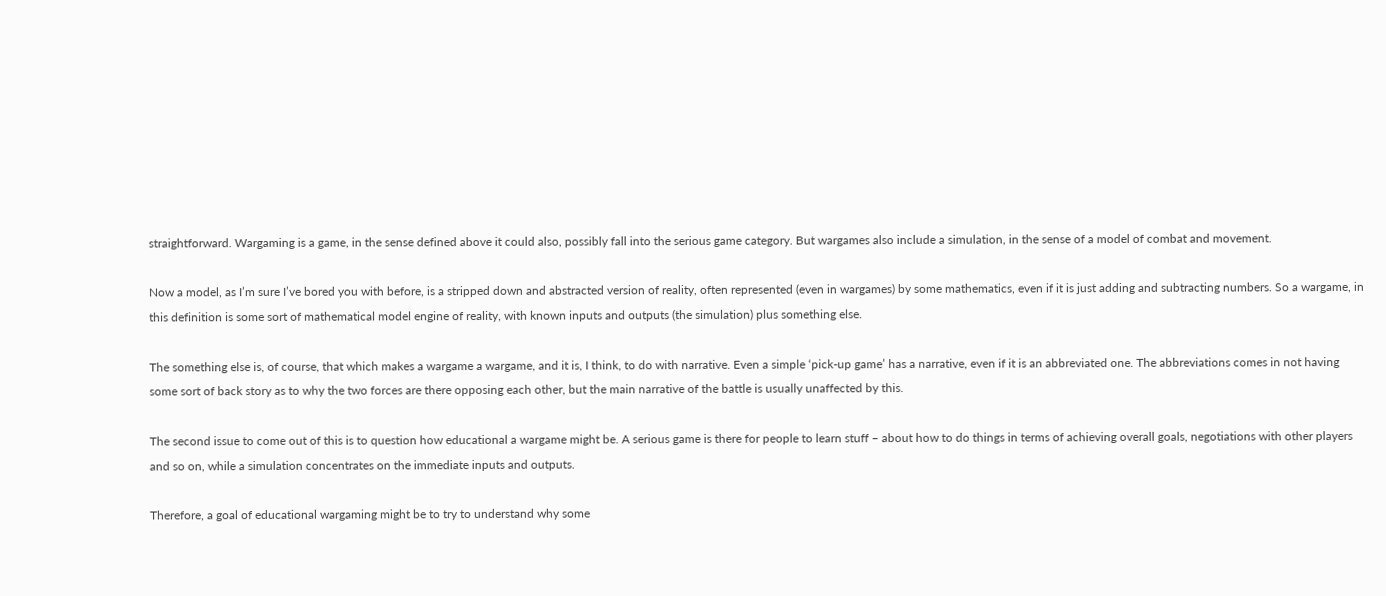straightforward. Wargaming is a game, in the sense defined above it could also, possibly fall into the serious game category. But wargames also include a simulation, in the sense of a model of combat and movement.

Now a model, as I’m sure I’ve bored you with before, is a stripped down and abstracted version of reality, often represented (even in wargames) by some mathematics, even if it is just adding and subtracting numbers. So a wargame, in this definition is some sort of mathematical model engine of reality, with known inputs and outputs (the simulation) plus something else.

The something else is, of course, that which makes a wargame a wargame, and it is, I think, to do with narrative. Even a simple ‘pick-up game’ has a narrative, even if it is an abbreviated one. The abbreviations comes in not having some sort of back story as to why the two forces are there opposing each other, but the main narrative of the battle is usually unaffected by this.

The second issue to come out of this is to question how educational a wargame might be. A serious game is there for people to learn stuff – about how to do things in terms of achieving overall goals, negotiations with other players and so on, while a simulation concentrates on the immediate inputs and outputs.

Therefore, a goal of educational wargaming might be to try to understand why some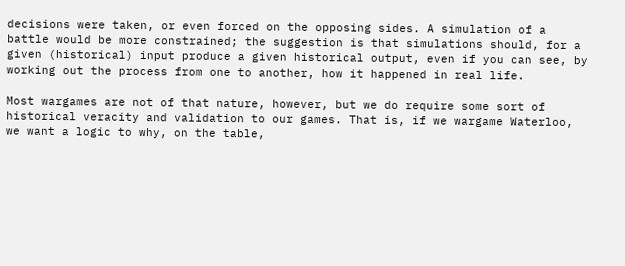decisions were taken, or even forced on the opposing sides. A simulation of a battle would be more constrained; the suggestion is that simulations should, for a given (historical) input produce a given historical output, even if you can see, by working out the process from one to another, how it happened in real life.

Most wargames are not of that nature, however, but we do require some sort of historical veracity and validation to our games. That is, if we wargame Waterloo, we want a logic to why, on the table,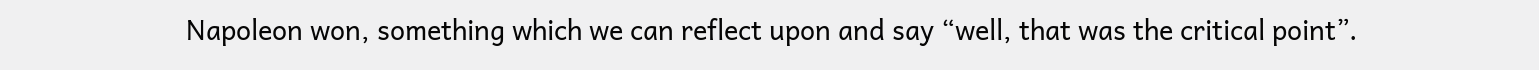Napoleon won, something which we can reflect upon and say “well, that was the critical point”.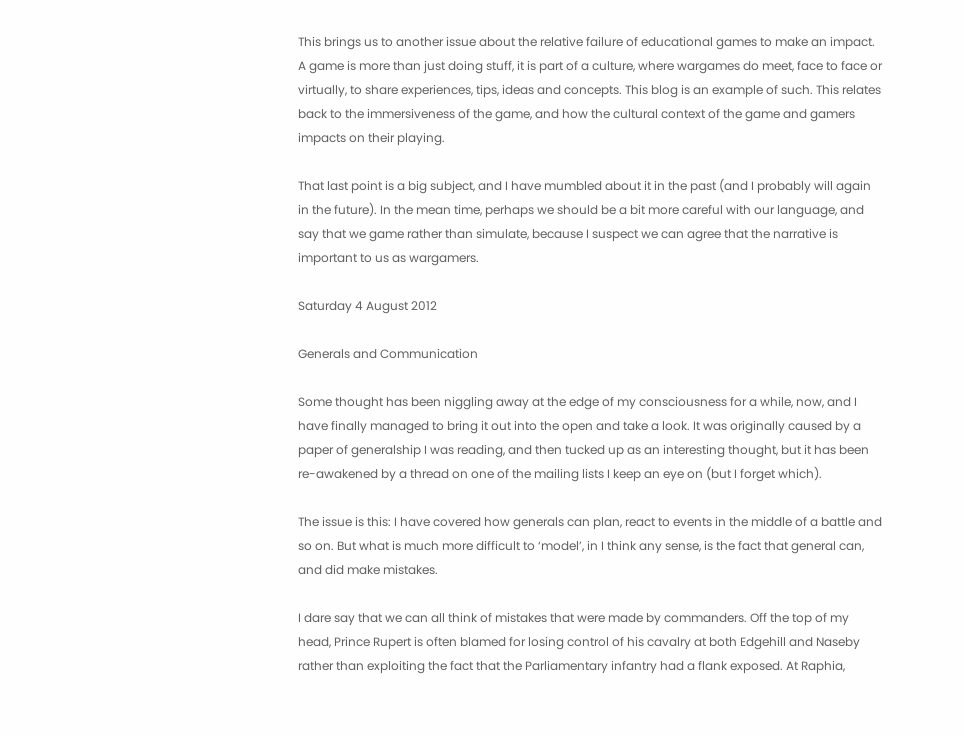This brings us to another issue about the relative failure of educational games to make an impact. A game is more than just doing stuff, it is part of a culture, where wargames do meet, face to face or virtually, to share experiences, tips, ideas and concepts. This blog is an example of such. This relates back to the immersiveness of the game, and how the cultural context of the game and gamers impacts on their playing.

That last point is a big subject, and I have mumbled about it in the past (and I probably will again in the future). In the mean time, perhaps we should be a bit more careful with our language, and say that we game rather than simulate, because I suspect we can agree that the narrative is important to us as wargamers.

Saturday 4 August 2012

Generals and Communication

Some thought has been niggling away at the edge of my consciousness for a while, now, and I have finally managed to bring it out into the open and take a look. It was originally caused by a paper of generalship I was reading, and then tucked up as an interesting thought, but it has been re-awakened by a thread on one of the mailing lists I keep an eye on (but I forget which).

The issue is this: I have covered how generals can plan, react to events in the middle of a battle and so on. But what is much more difficult to ‘model’, in I think any sense, is the fact that general can, and did make mistakes.

I dare say that we can all think of mistakes that were made by commanders. Off the top of my head, Prince Rupert is often blamed for losing control of his cavalry at both Edgehill and Naseby rather than exploiting the fact that the Parliamentary infantry had a flank exposed. At Raphia,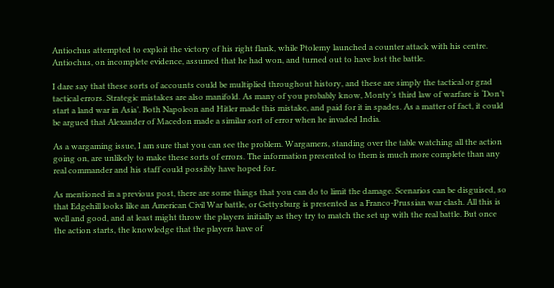Antiochus attempted to exploit the victory of his right flank, while Ptolemy launched a counter attack with his centre. Antiochus, on incomplete evidence, assumed that he had won, and turned out to have lost the battle.

I dare say that these sorts of accounts could be multiplied throughout history, and these are simply the tactical or grad tactical errors. Strategic mistakes are also manifold. As many of you probably know, Monty’s third law of warfare is ‘Don’t start a land war in Asia’. Both Napoleon and Hitler made this mistake, and paid for it in spades. As a matter of fact, it could be argued that Alexander of Macedon made a similar sort of error when he invaded India.

As a wargaming issue, I am sure that you can see the problem. Wargamers, standing over the table watching all the action going on, are unlikely to make these sorts of errors. The information presented to them is much more complete than any real commander and his staff could possibly have hoped for.

As mentioned in a previous post, there are some things that you can do to limit the damage. Scenarios can be disguised, so that Edgehill looks like an American Civil War battle, or Gettysburg is presented as a Franco-Prussian war clash. All this is well and good, and at least might throw the players initially as they try to match the set up with the real battle. But once the action starts, the knowledge that the players have of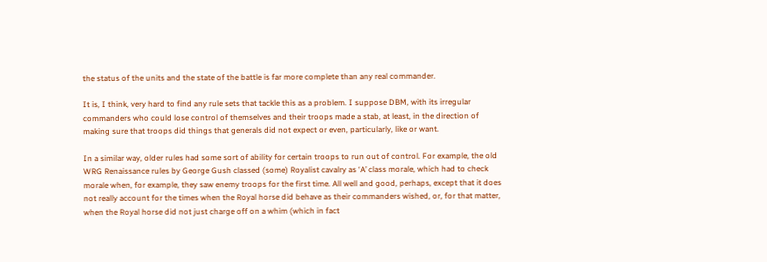the status of the units and the state of the battle is far more complete than any real commander.

It is, I think, very hard to find any rule sets that tackle this as a problem. I suppose DBM, with its irregular commanders who could lose control of themselves and their troops made a stab, at least, in the direction of making sure that troops did things that generals did not expect or even, particularly, like or want.

In a similar way, older rules had some sort of ability for certain troops to run out of control. For example, the old WRG Renaissance rules by George Gush classed (some) Royalist cavalry as ‘A’ class morale, which had to check morale when, for example, they saw enemy troops for the first time. All well and good, perhaps, except that it does not really account for the times when the Royal horse did behave as their commanders wished, or, for that matter, when the Royal horse did not just charge off on a whim (which in fact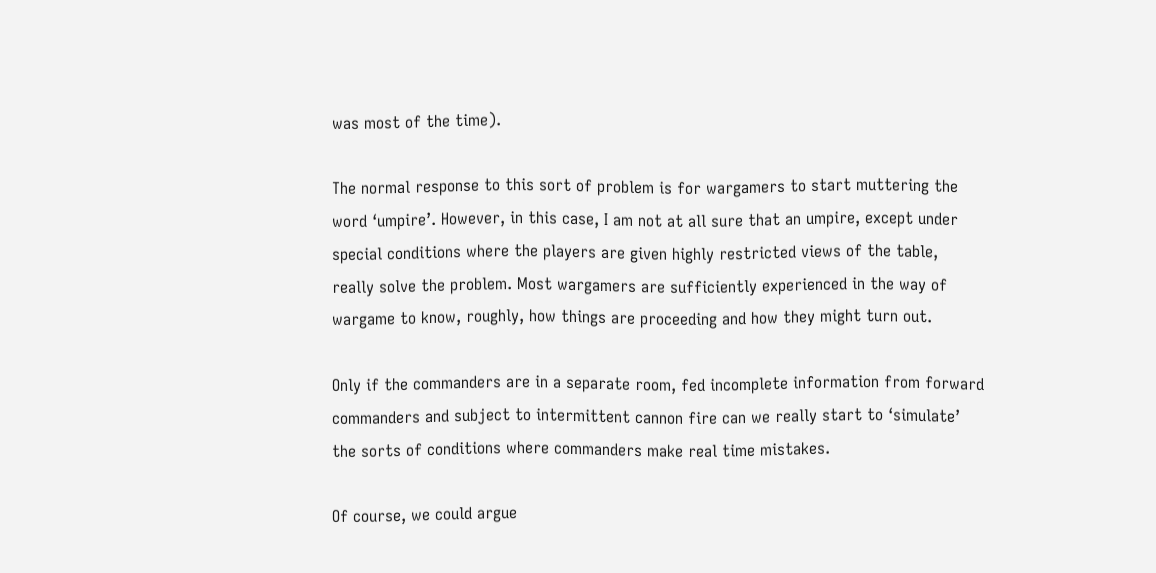was most of the time).

The normal response to this sort of problem is for wargamers to start muttering the word ‘umpire’. However, in this case, I am not at all sure that an umpire, except under special conditions where the players are given highly restricted views of the table, really solve the problem. Most wargamers are sufficiently experienced in the way of wargame to know, roughly, how things are proceeding and how they might turn out.

Only if the commanders are in a separate room, fed incomplete information from forward commanders and subject to intermittent cannon fire can we really start to ‘simulate’ the sorts of conditions where commanders make real time mistakes.

Of course, we could argue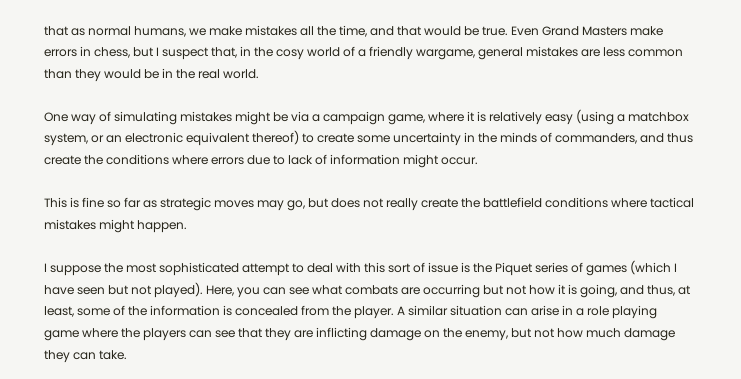that as normal humans, we make mistakes all the time, and that would be true. Even Grand Masters make errors in chess, but I suspect that, in the cosy world of a friendly wargame, general mistakes are less common than they would be in the real world.

One way of simulating mistakes might be via a campaign game, where it is relatively easy (using a matchbox system, or an electronic equivalent thereof) to create some uncertainty in the minds of commanders, and thus create the conditions where errors due to lack of information might occur.

This is fine so far as strategic moves may go, but does not really create the battlefield conditions where tactical mistakes might happen.

I suppose the most sophisticated attempt to deal with this sort of issue is the Piquet series of games (which I have seen but not played). Here, you can see what combats are occurring but not how it is going, and thus, at least, some of the information is concealed from the player. A similar situation can arise in a role playing game where the players can see that they are inflicting damage on the enemy, but not how much damage they can take.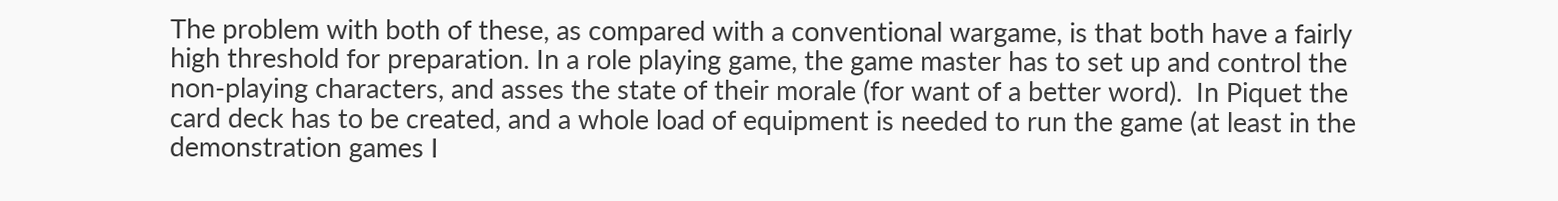The problem with both of these, as compared with a conventional wargame, is that both have a fairly high threshold for preparation. In a role playing game, the game master has to set up and control the non-playing characters, and asses the state of their morale (for want of a better word).  In Piquet the card deck has to be created, and a whole load of equipment is needed to run the game (at least in the demonstration games I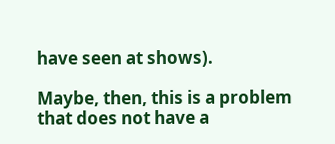have seen at shows).

Maybe, then, this is a problem that does not have a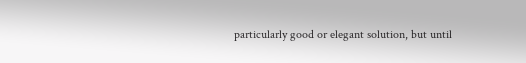particularly good or elegant solution, but until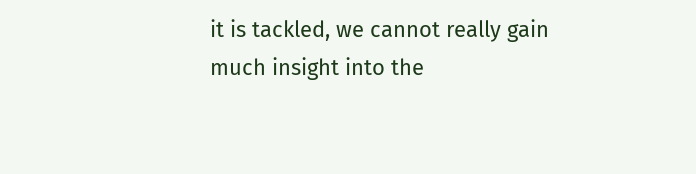it is tackled, we cannot really gain much insight into the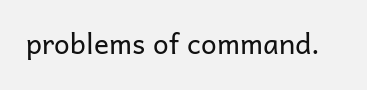problems of command.